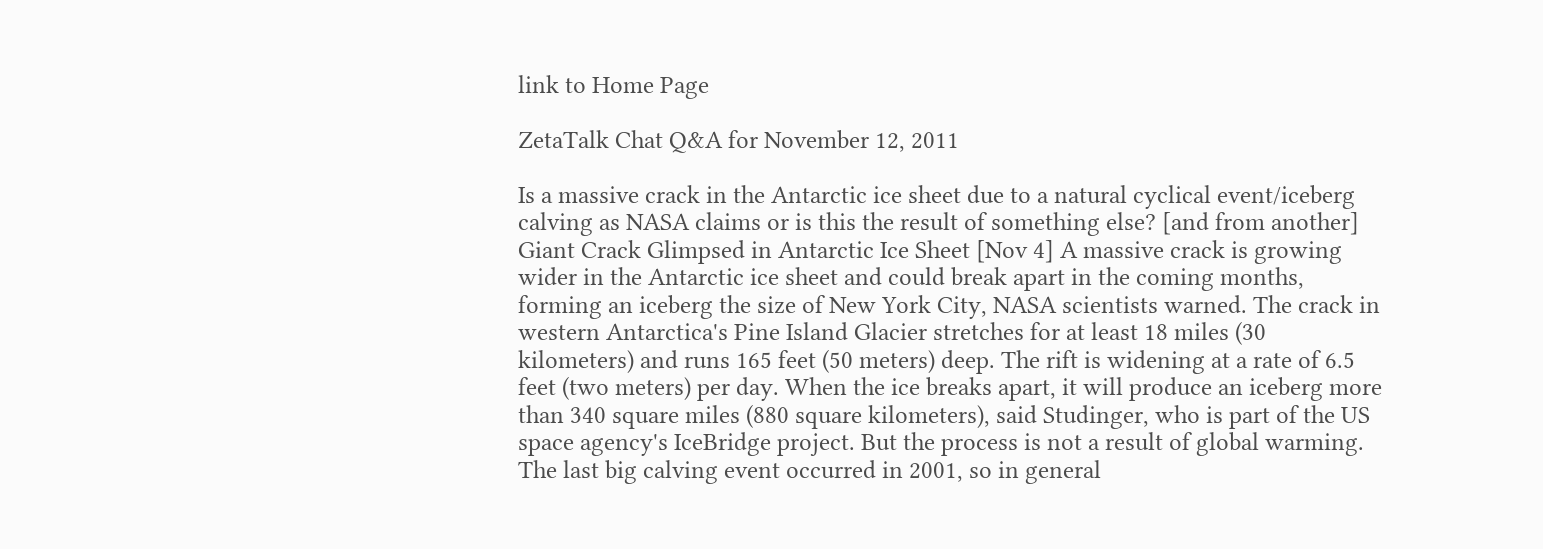link to Home Page

ZetaTalk Chat Q&A for November 12, 2011

Is a massive crack in the Antarctic ice sheet due to a natural cyclical event/iceberg calving as NASA claims or is this the result of something else? [and from another] Giant Crack Glimpsed in Antarctic Ice Sheet [Nov 4] A massive crack is growing wider in the Antarctic ice sheet and could break apart in the coming months, forming an iceberg the size of New York City, NASA scientists warned. The crack in western Antarctica's Pine Island Glacier stretches for at least 18 miles (30 kilometers) and runs 165 feet (50 meters) deep. The rift is widening at a rate of 6.5 feet (two meters) per day. When the ice breaks apart, it will produce an iceberg more than 340 square miles (880 square kilometers), said Studinger, who is part of the US space agency's IceBridge project. But the process is not a result of global warming. The last big calving event occurred in 2001, so in general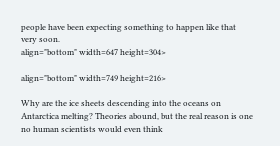people have been expecting something to happen like that very soon.
align="bottom" width=647 height=304>

align="bottom" width=749 height=216>

Why are the ice sheets descending into the oceans on Antarctica melting? Theories abound, but the real reason is one no human scientists would even think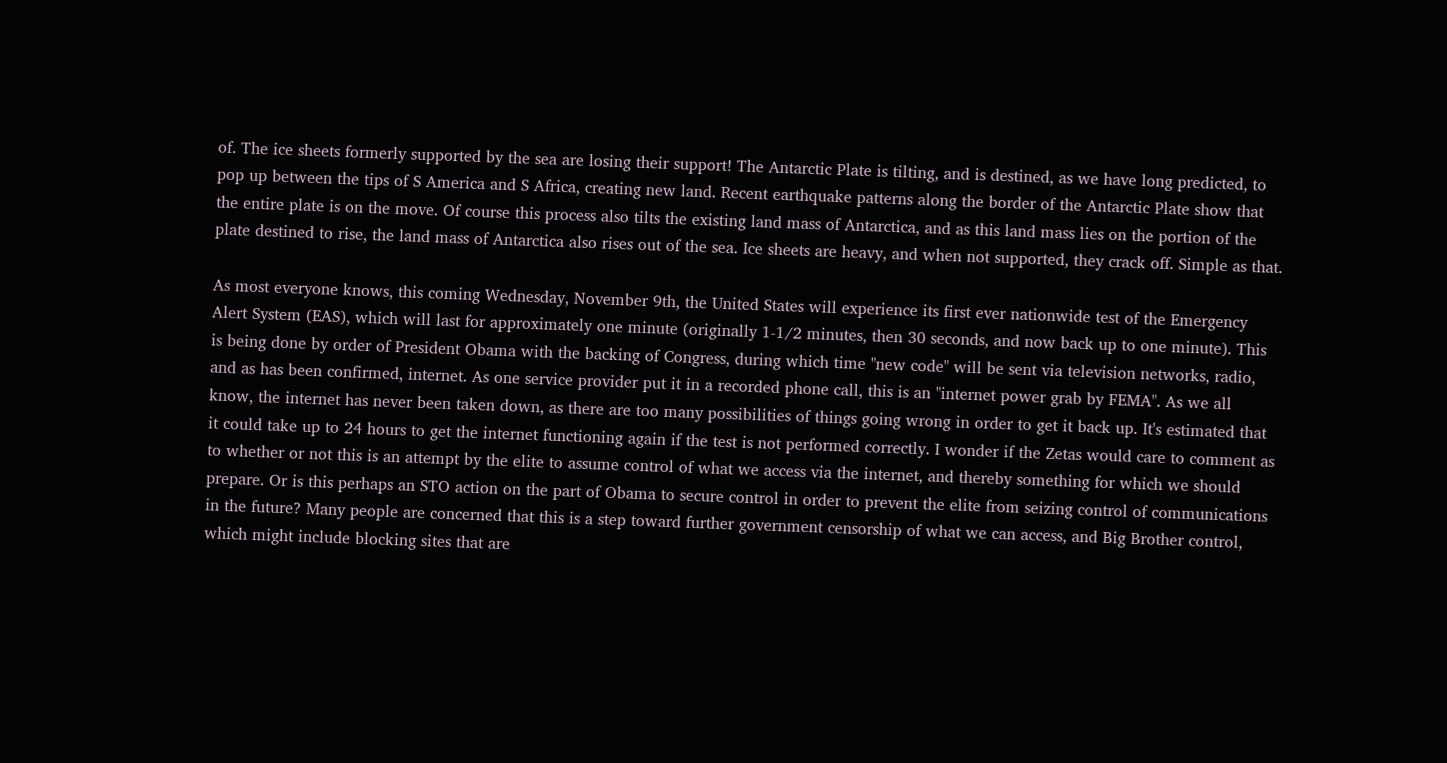of. The ice sheets formerly supported by the sea are losing their support! The Antarctic Plate is tilting, and is destined, as we have long predicted, to pop up between the tips of S America and S Africa, creating new land. Recent earthquake patterns along the border of the Antarctic Plate show that the entire plate is on the move. Of course this process also tilts the existing land mass of Antarctica, and as this land mass lies on the portion of the plate destined to rise, the land mass of Antarctica also rises out of the sea. Ice sheets are heavy, and when not supported, they crack off. Simple as that.

As most everyone knows, this coming Wednesday, November 9th, the United States will experience its first ever nationwide test of the Emergency Alert System (EAS), which will last for approximately one minute (originally 1-1/2 minutes, then 30 seconds, and now back up to one minute). This is being done by order of President Obama with the backing of Congress, during which time "new code" will be sent via television networks, radio, and as has been confirmed, internet. As one service provider put it in a recorded phone call, this is an "internet power grab by FEMA". As we all know, the internet has never been taken down, as there are too many possibilities of things going wrong in order to get it back up. It's estimated that it could take up to 24 hours to get the internet functioning again if the test is not performed correctly. I wonder if the Zetas would care to comment as to whether or not this is an attempt by the elite to assume control of what we access via the internet, and thereby something for which we should prepare. Or is this perhaps an STO action on the part of Obama to secure control in order to prevent the elite from seizing control of communications in the future? Many people are concerned that this is a step toward further government censorship of what we can access, and Big Brother control, which might include blocking sites that are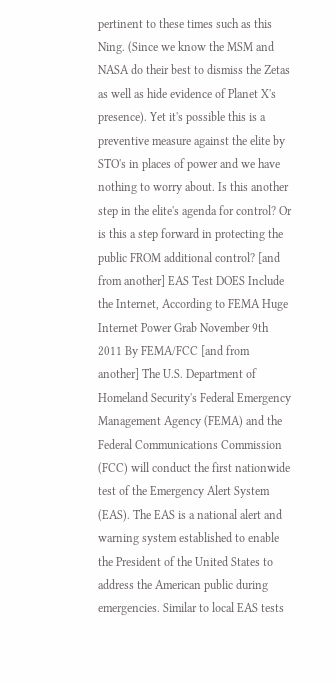pertinent to these times such as this Ning. (Since we know the MSM and NASA do their best to dismiss the Zetas as well as hide evidence of Planet X's presence). Yet it's possible this is a preventive measure against the elite by STO's in places of power and we have nothing to worry about. Is this another step in the elite's agenda for control? Or is this a step forward in protecting the public FROM additional control? [and from another] EAS Test DOES Include the Internet, According to FEMA Huge Internet Power Grab November 9th 2011 By FEMA/FCC [and from another] The U.S. Department of Homeland Security's Federal Emergency Management Agency (FEMA) and the Federal Communications Commission (FCC) will conduct the first nationwide test of the Emergency Alert System (EAS). The EAS is a national alert and warning system established to enable the President of the United States to address the American public during emergencies. Similar to local EAS tests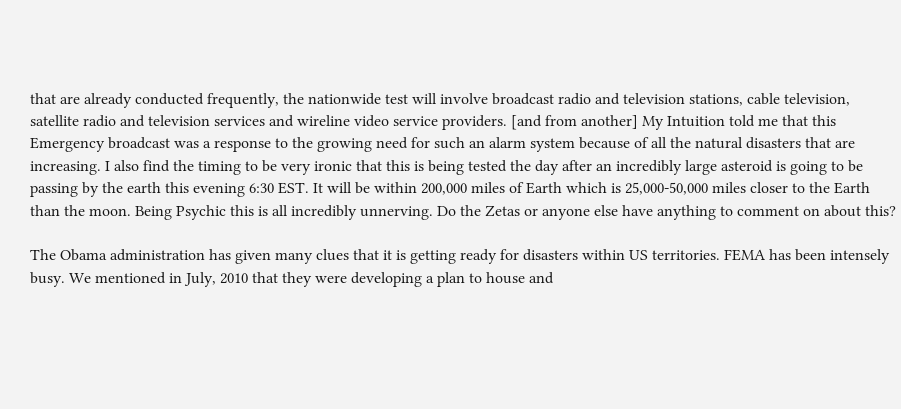that are already conducted frequently, the nationwide test will involve broadcast radio and television stations, cable television, satellite radio and television services and wireline video service providers. [and from another] My Intuition told me that this Emergency broadcast was a response to the growing need for such an alarm system because of all the natural disasters that are increasing. I also find the timing to be very ironic that this is being tested the day after an incredibly large asteroid is going to be passing by the earth this evening 6:30 EST. It will be within 200,000 miles of Earth which is 25,000-50,000 miles closer to the Earth than the moon. Being Psychic this is all incredibly unnerving. Do the Zetas or anyone else have anything to comment on about this?

The Obama administration has given many clues that it is getting ready for disasters within US territories. FEMA has been intensely busy. We mentioned in July, 2010 that they were developing a plan to house and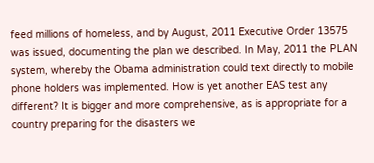feed millions of homeless, and by August, 2011 Executive Order 13575 was issued, documenting the plan we described. In May, 2011 the PLAN system, whereby the Obama administration could text directly to mobile phone holders was implemented. How is yet another EAS test any different? It is bigger and more comprehensive, as is appropriate for a country preparing for the disasters we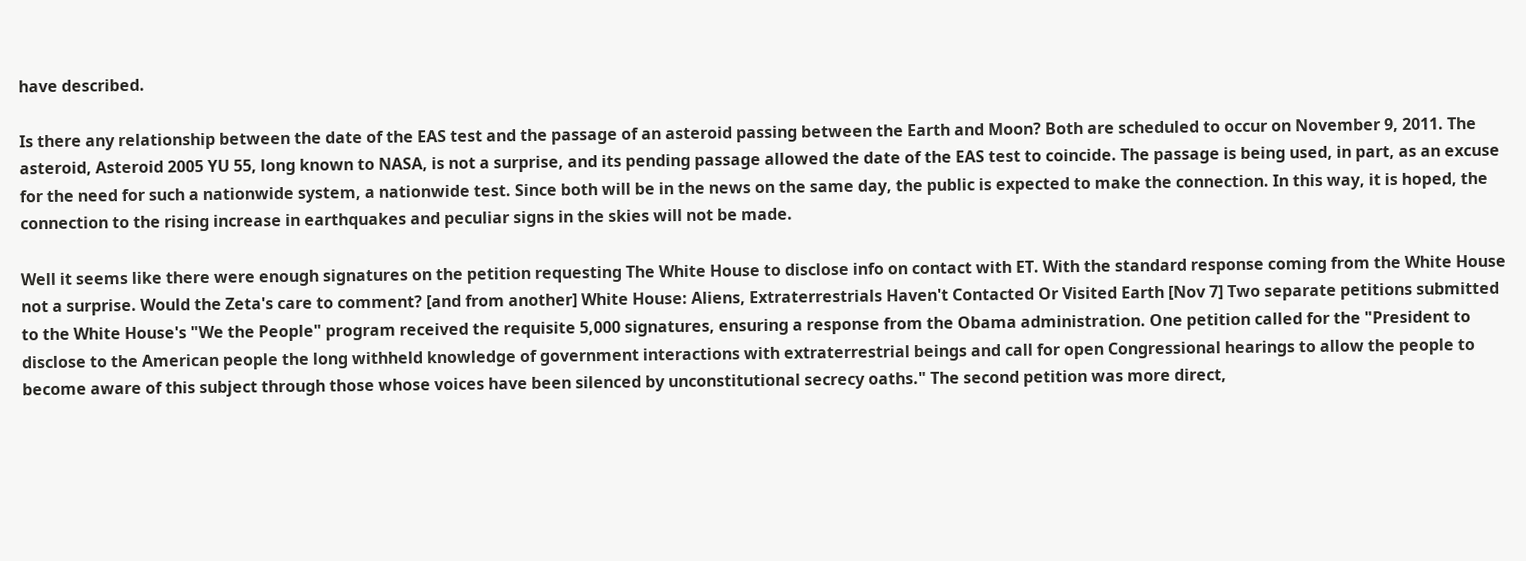have described.

Is there any relationship between the date of the EAS test and the passage of an asteroid passing between the Earth and Moon? Both are scheduled to occur on November 9, 2011. The asteroid, Asteroid 2005 YU 55, long known to NASA, is not a surprise, and its pending passage allowed the date of the EAS test to coincide. The passage is being used, in part, as an excuse for the need for such a nationwide system, a nationwide test. Since both will be in the news on the same day, the public is expected to make the connection. In this way, it is hoped, the connection to the rising increase in earthquakes and peculiar signs in the skies will not be made.

Well it seems like there were enough signatures on the petition requesting The White House to disclose info on contact with ET. With the standard response coming from the White House not a surprise. Would the Zeta's care to comment? [and from another] White House: Aliens, Extraterrestrials Haven't Contacted Or Visited Earth [Nov 7] Two separate petitions submitted to the White House's "We the People" program received the requisite 5,000 signatures, ensuring a response from the Obama administration. One petition called for the "President to disclose to the American people the long withheld knowledge of government interactions with extraterrestrial beings and call for open Congressional hearings to allow the people to become aware of this subject through those whose voices have been silenced by unconstitutional secrecy oaths." The second petition was more direct,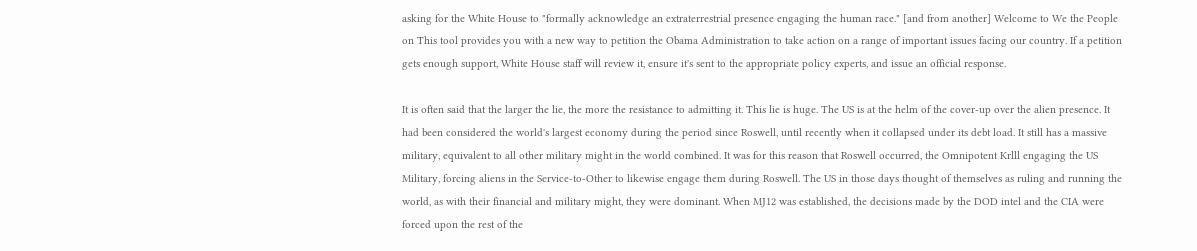asking for the White House to "formally acknowledge an extraterrestrial presence engaging the human race." [and from another] Welcome to We the People on This tool provides you with a new way to petition the Obama Administration to take action on a range of important issues facing our country. If a petition gets enough support, White House staff will review it, ensure it's sent to the appropriate policy experts, and issue an official response.

It is often said that the larger the lie, the more the resistance to admitting it. This lie is huge. The US is at the helm of the cover-up over the alien presence. It had been considered the world's largest economy during the period since Roswell, until recently when it collapsed under its debt load. It still has a massive military, equivalent to all other military might in the world combined. It was for this reason that Roswell occurred, the Omnipotent Krlll engaging the US Military, forcing aliens in the Service-to-Other to likewise engage them during Roswell. The US in those days thought of themselves as ruling and running the world, as with their financial and military might, they were dominant. When MJ12 was established, the decisions made by the DOD intel and the CIA were forced upon the rest of the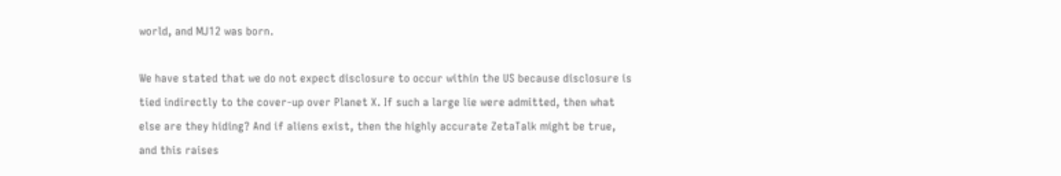world, and MJ12 was born.

We have stated that we do not expect disclosure to occur within the US because disclosure is tied indirectly to the cover-up over Planet X. If such a large lie were admitted, then what else are they hiding? And if aliens exist, then the highly accurate ZetaTalk might be true, and this raises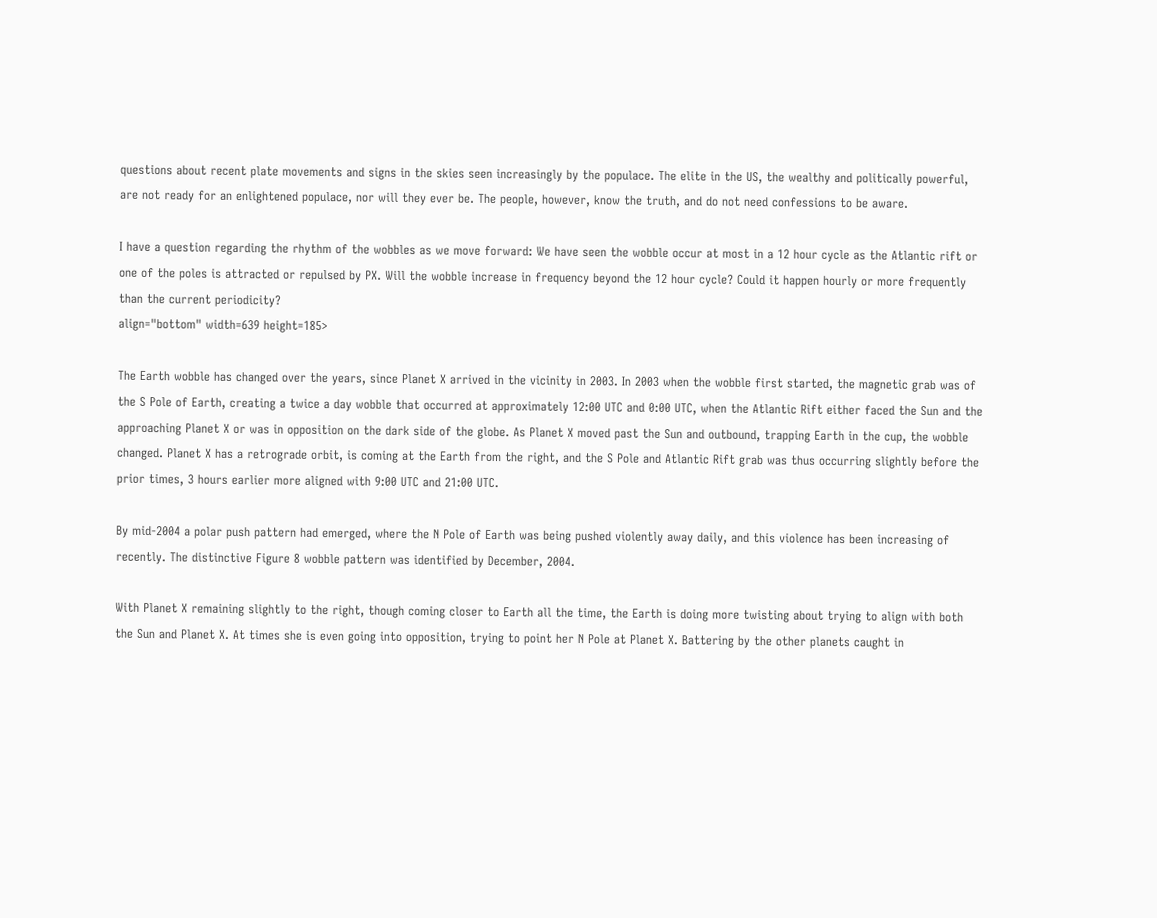questions about recent plate movements and signs in the skies seen increasingly by the populace. The elite in the US, the wealthy and politically powerful, are not ready for an enlightened populace, nor will they ever be. The people, however, know the truth, and do not need confessions to be aware.

I have a question regarding the rhythm of the wobbles as we move forward: We have seen the wobble occur at most in a 12 hour cycle as the Atlantic rift or one of the poles is attracted or repulsed by PX. Will the wobble increase in frequency beyond the 12 hour cycle? Could it happen hourly or more frequently than the current periodicity?
align="bottom" width=639 height=185>

The Earth wobble has changed over the years, since Planet X arrived in the vicinity in 2003. In 2003 when the wobble first started, the magnetic grab was of the S Pole of Earth, creating a twice a day wobble that occurred at approximately 12:00 UTC and 0:00 UTC, when the Atlantic Rift either faced the Sun and the approaching Planet X or was in opposition on the dark side of the globe. As Planet X moved past the Sun and outbound, trapping Earth in the cup, the wobble changed. Planet X has a retrograde orbit, is coming at the Earth from the right, and the S Pole and Atlantic Rift grab was thus occurring slightly before the prior times, 3 hours earlier more aligned with 9:00 UTC and 21:00 UTC.

By mid-2004 a polar push pattern had emerged, where the N Pole of Earth was being pushed violently away daily, and this violence has been increasing of recently. The distinctive Figure 8 wobble pattern was identified by December, 2004.

With Planet X remaining slightly to the right, though coming closer to Earth all the time, the Earth is doing more twisting about trying to align with both the Sun and Planet X. At times she is even going into opposition, trying to point her N Pole at Planet X. Battering by the other planets caught in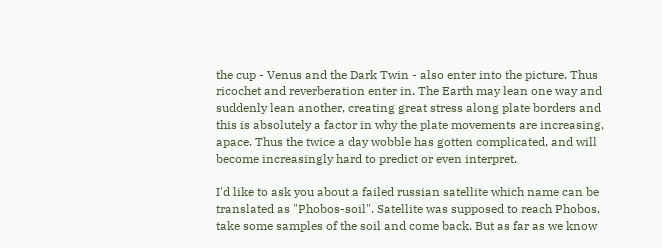the cup - Venus and the Dark Twin - also enter into the picture. Thus ricochet and reverberation enter in. The Earth may lean one way and suddenly lean another, creating great stress along plate borders and this is absolutely a factor in why the plate movements are increasing, apace. Thus the twice a day wobble has gotten complicated, and will become increasingly hard to predict or even interpret.

I'd like to ask you about a failed russian satellite which name can be translated as "Phobos-soil". Satellite was supposed to reach Phobos, take some samples of the soil and come back. But as far as we know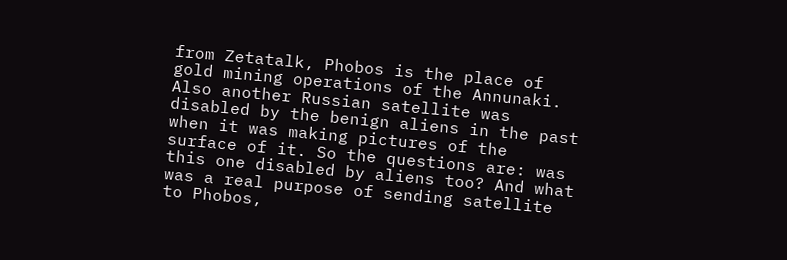from Zetatalk, Phobos is the place of gold mining operations of the Annunaki. Also another Russian satellite was disabled by the benign aliens in the past when it was making pictures of the surface of it. So the questions are: was this one disabled by aliens too? And what was a real purpose of sending satellite to Phobos,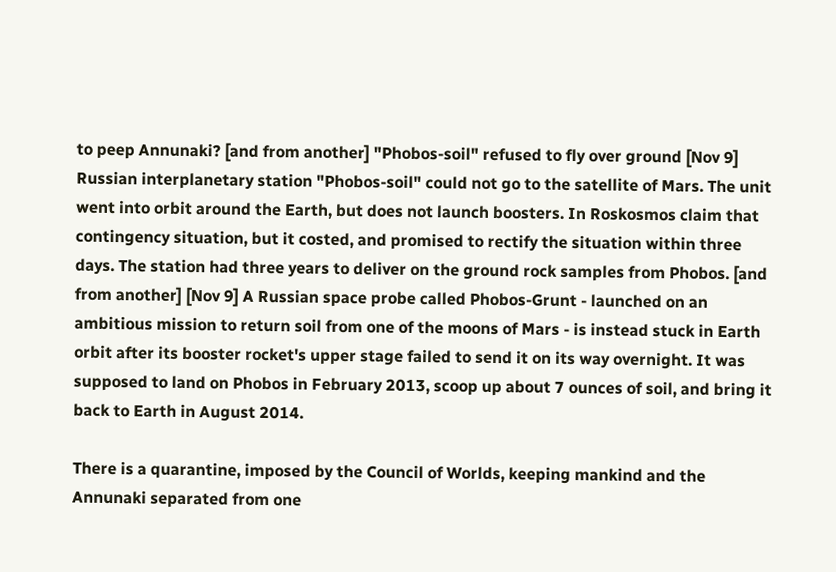to peep Annunaki? [and from another] "Phobos-soil" refused to fly over ground [Nov 9] Russian interplanetary station "Phobos-soil" could not go to the satellite of Mars. The unit went into orbit around the Earth, but does not launch boosters. In Roskosmos claim that contingency situation, but it costed, and promised to rectify the situation within three days. The station had three years to deliver on the ground rock samples from Phobos. [and from another] [Nov 9] A Russian space probe called Phobos-Grunt - launched on an ambitious mission to return soil from one of the moons of Mars - is instead stuck in Earth orbit after its booster rocket's upper stage failed to send it on its way overnight. It was supposed to land on Phobos in February 2013, scoop up about 7 ounces of soil, and bring it back to Earth in August 2014.

There is a quarantine, imposed by the Council of Worlds, keeping mankind and the Annunaki separated from one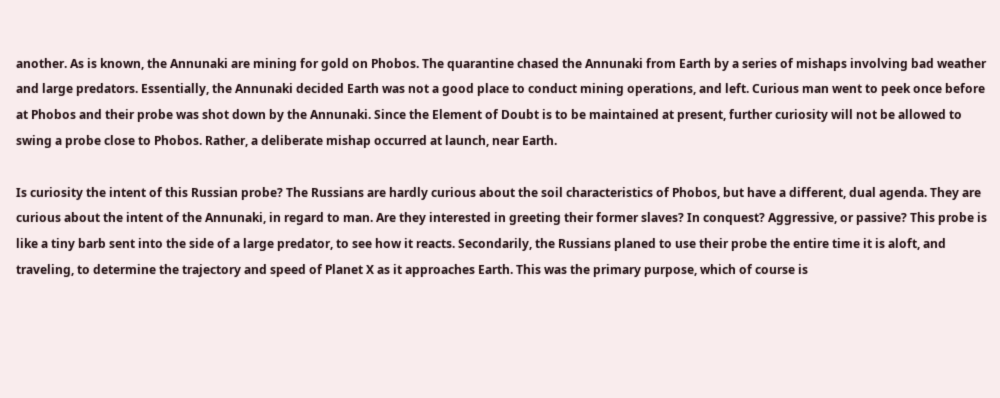another. As is known, the Annunaki are mining for gold on Phobos. The quarantine chased the Annunaki from Earth by a series of mishaps involving bad weather and large predators. Essentially, the Annunaki decided Earth was not a good place to conduct mining operations, and left. Curious man went to peek once before at Phobos and their probe was shot down by the Annunaki. Since the Element of Doubt is to be maintained at present, further curiosity will not be allowed to swing a probe close to Phobos. Rather, a deliberate mishap occurred at launch, near Earth.

Is curiosity the intent of this Russian probe? The Russians are hardly curious about the soil characteristics of Phobos, but have a different, dual agenda. They are curious about the intent of the Annunaki, in regard to man. Are they interested in greeting their former slaves? In conquest? Aggressive, or passive? This probe is like a tiny barb sent into the side of a large predator, to see how it reacts. Secondarily, the Russians planed to use their probe the entire time it is aloft, and traveling, to determine the trajectory and speed of Planet X as it approaches Earth. This was the primary purpose, which of course is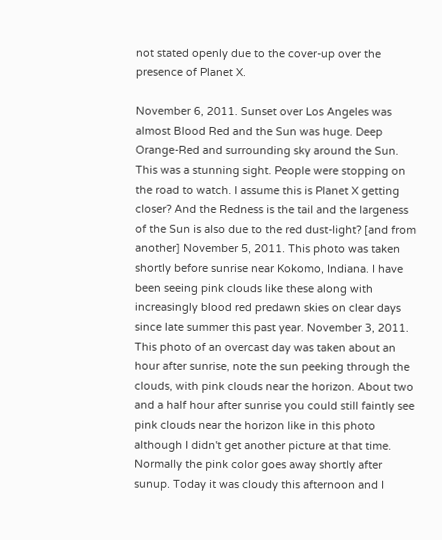not stated openly due to the cover-up over the presence of Planet X.

November 6, 2011. Sunset over Los Angeles was almost Blood Red and the Sun was huge. Deep Orange-Red and surrounding sky around the Sun. This was a stunning sight. People were stopping on the road to watch. I assume this is Planet X getting closer? And the Redness is the tail and the largeness of the Sun is also due to the red dust-light? [and from another] November 5, 2011. This photo was taken shortly before sunrise near Kokomo, Indiana. I have been seeing pink clouds like these along with increasingly blood red predawn skies on clear days since late summer this past year. November 3, 2011. This photo of an overcast day was taken about an hour after sunrise, note the sun peeking through the clouds, with pink clouds near the horizon. About two and a half hour after sunrise you could still faintly see pink clouds near the horizon like in this photo although I didn't get another picture at that time. Normally the pink color goes away shortly after sunup. Today it was cloudy this afternoon and I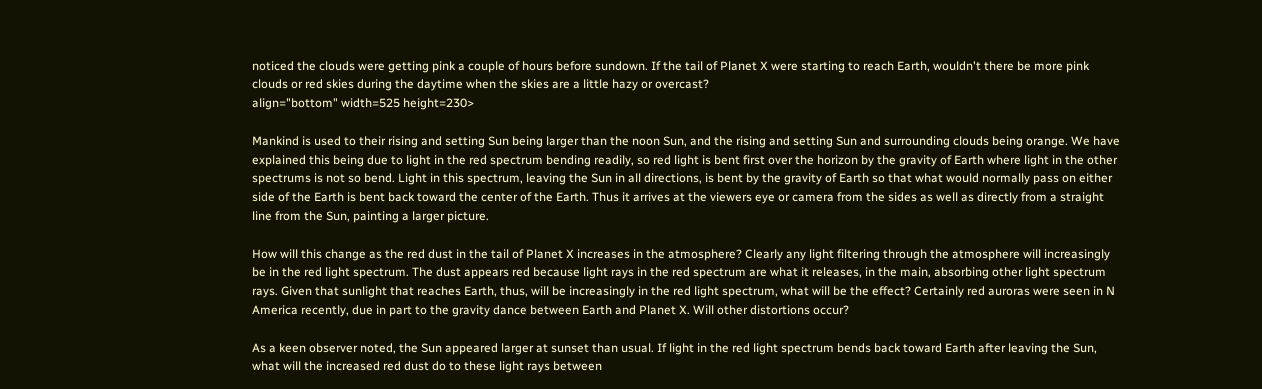noticed the clouds were getting pink a couple of hours before sundown. If the tail of Planet X were starting to reach Earth, wouldn't there be more pink clouds or red skies during the daytime when the skies are a little hazy or overcast?
align="bottom" width=525 height=230>

Mankind is used to their rising and setting Sun being larger than the noon Sun, and the rising and setting Sun and surrounding clouds being orange. We have explained this being due to light in the red spectrum bending readily, so red light is bent first over the horizon by the gravity of Earth where light in the other spectrums is not so bend. Light in this spectrum, leaving the Sun in all directions, is bent by the gravity of Earth so that what would normally pass on either side of the Earth is bent back toward the center of the Earth. Thus it arrives at the viewers eye or camera from the sides as well as directly from a straight line from the Sun, painting a larger picture.

How will this change as the red dust in the tail of Planet X increases in the atmosphere? Clearly any light filtering through the atmosphere will increasingly be in the red light spectrum. The dust appears red because light rays in the red spectrum are what it releases, in the main, absorbing other light spectrum rays. Given that sunlight that reaches Earth, thus, will be increasingly in the red light spectrum, what will be the effect? Certainly red auroras were seen in N America recently, due in part to the gravity dance between Earth and Planet X. Will other distortions occur?

As a keen observer noted, the Sun appeared larger at sunset than usual. If light in the red light spectrum bends back toward Earth after leaving the Sun, what will the increased red dust do to these light rays between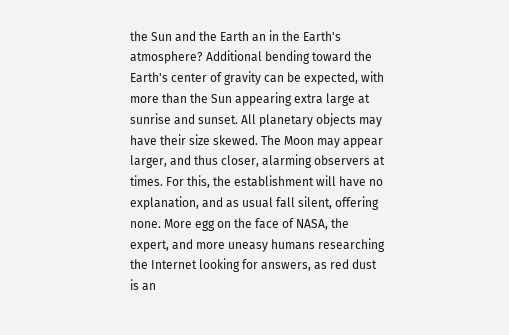the Sun and the Earth an in the Earth's atmosphere? Additional bending toward the Earth's center of gravity can be expected, with more than the Sun appearing extra large at sunrise and sunset. All planetary objects may have their size skewed. The Moon may appear larger, and thus closer, alarming observers at times. For this, the establishment will have no explanation, and as usual fall silent, offering none. More egg on the face of NASA, the expert, and more uneasy humans researching the Internet looking for answers, as red dust is an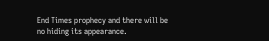End Times prophecy and there will be no hiding its appearance.